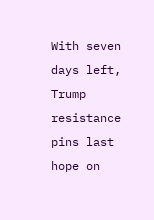With seven days left, Trump resistance pins last hope on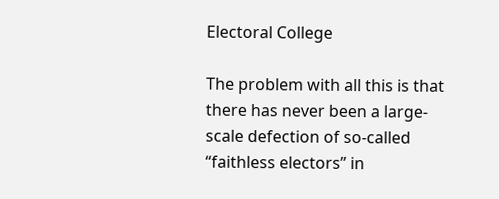Electoral College

The problem with all this is that there has never been a large-scale defection of so-called “faithless electors” in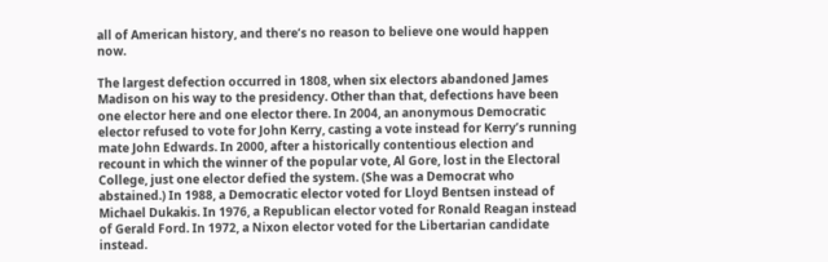all of American history, and there’s no reason to believe one would happen now.

The largest defection occurred in 1808, when six electors abandoned James Madison on his way to the presidency. Other than that, defections have been one elector here and one elector there. In 2004, an anonymous Democratic elector refused to vote for John Kerry, casting a vote instead for Kerry’s running mate John Edwards. In 2000, after a historically contentious election and recount in which the winner of the popular vote, Al Gore, lost in the Electoral College, just one elector defied the system. (She was a Democrat who abstained.) In 1988, a Democratic elector voted for Lloyd Bentsen instead of Michael Dukakis. In 1976, a Republican elector voted for Ronald Reagan instead of Gerald Ford. In 1972, a Nixon elector voted for the Libertarian candidate instead.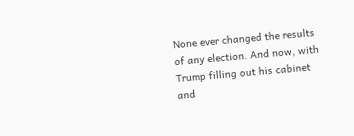None ever changed the results of any election. And now, with Trump filling out his cabinet and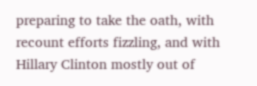preparing to take the oath, with recount efforts fizzling, and with Hillary Clinton mostly out of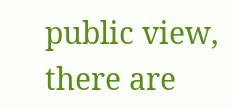public view, there are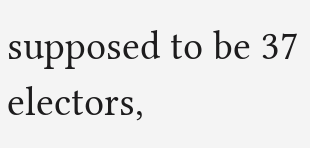supposed to be 37 electors,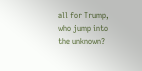all for Trump, who jump into the unknown?